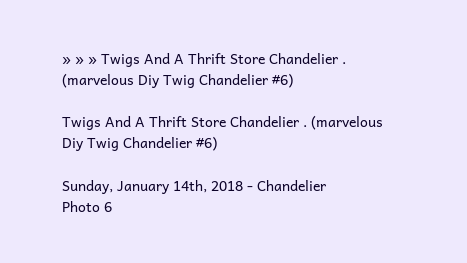» » » Twigs And A Thrift Store Chandelier . (marvelous Diy Twig Chandelier #6)

Twigs And A Thrift Store Chandelier . (marvelous Diy Twig Chandelier #6)

Sunday, January 14th, 2018 - Chandelier
Photo 6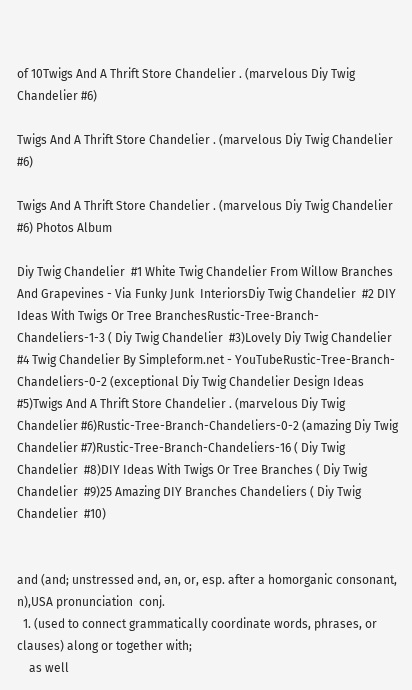of 10Twigs And A Thrift Store Chandelier . (marvelous Diy Twig Chandelier #6)

Twigs And A Thrift Store Chandelier . (marvelous Diy Twig Chandelier #6)

Twigs And A Thrift Store Chandelier . (marvelous Diy Twig Chandelier #6) Photos Album

Diy Twig Chandelier  #1 White Twig Chandelier From Willow Branches And Grapevines - Via Funky Junk  InteriorsDiy Twig Chandelier  #2 DIY Ideas With Twigs Or Tree BranchesRustic-Tree-Branch-Chandeliers-1-3 ( Diy Twig Chandelier  #3)Lovely Diy Twig Chandelier #4 Twig Chandelier By Simpleform.net - YouTubeRustic-Tree-Branch-Chandeliers-0-2 (exceptional Diy Twig Chandelier Design Ideas #5)Twigs And A Thrift Store Chandelier . (marvelous Diy Twig Chandelier #6)Rustic-Tree-Branch-Chandeliers-0-2 (amazing Diy Twig Chandelier #7)Rustic-Tree-Branch-Chandeliers-16 ( Diy Twig Chandelier  #8)DIY Ideas With Twigs Or Tree Branches ( Diy Twig Chandelier  #9)25 Amazing DIY Branches Chandeliers ( Diy Twig Chandelier  #10)


and (and; unstressed ənd, ən, or, esp. after a homorganic consonant, n),USA pronunciation  conj.
  1. (used to connect grammatically coordinate words, phrases, or clauses) along or together with;
    as well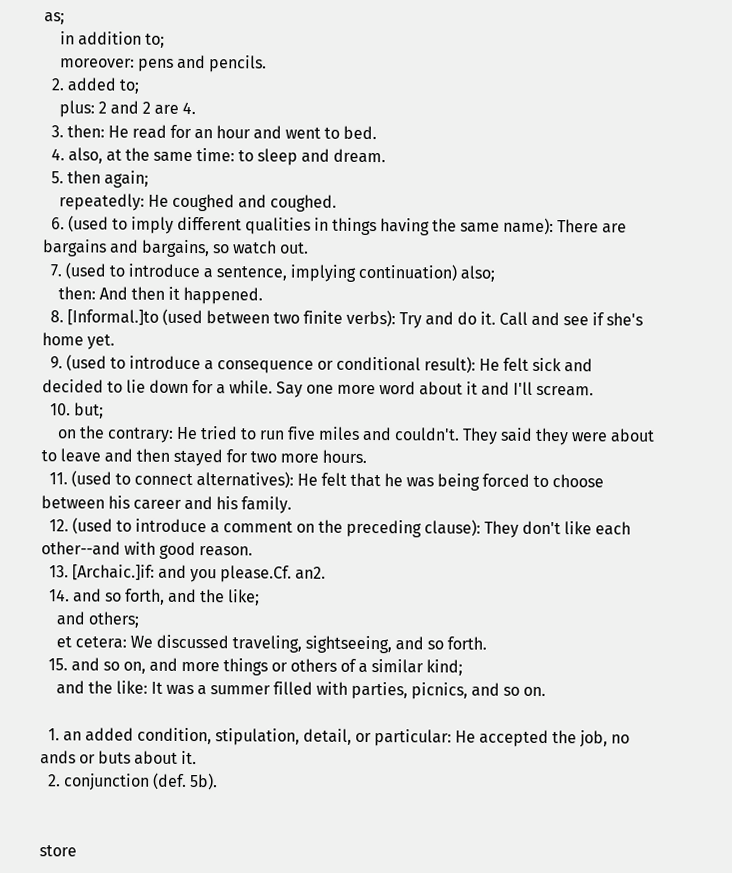as;
    in addition to;
    moreover: pens and pencils.
  2. added to;
    plus: 2 and 2 are 4.
  3. then: He read for an hour and went to bed.
  4. also, at the same time: to sleep and dream.
  5. then again;
    repeatedly: He coughed and coughed.
  6. (used to imply different qualities in things having the same name): There are bargains and bargains, so watch out.
  7. (used to introduce a sentence, implying continuation) also;
    then: And then it happened.
  8. [Informal.]to (used between two finite verbs): Try and do it. Call and see if she's home yet.
  9. (used to introduce a consequence or conditional result): He felt sick and decided to lie down for a while. Say one more word about it and I'll scream.
  10. but;
    on the contrary: He tried to run five miles and couldn't. They said they were about to leave and then stayed for two more hours.
  11. (used to connect alternatives): He felt that he was being forced to choose between his career and his family.
  12. (used to introduce a comment on the preceding clause): They don't like each other--and with good reason.
  13. [Archaic.]if: and you please.Cf. an2.
  14. and so forth, and the like;
    and others;
    et cetera: We discussed traveling, sightseeing, and so forth.
  15. and so on, and more things or others of a similar kind;
    and the like: It was a summer filled with parties, picnics, and so on.

  1. an added condition, stipulation, detail, or particular: He accepted the job, no ands or buts about it.
  2. conjunction (def. 5b).


store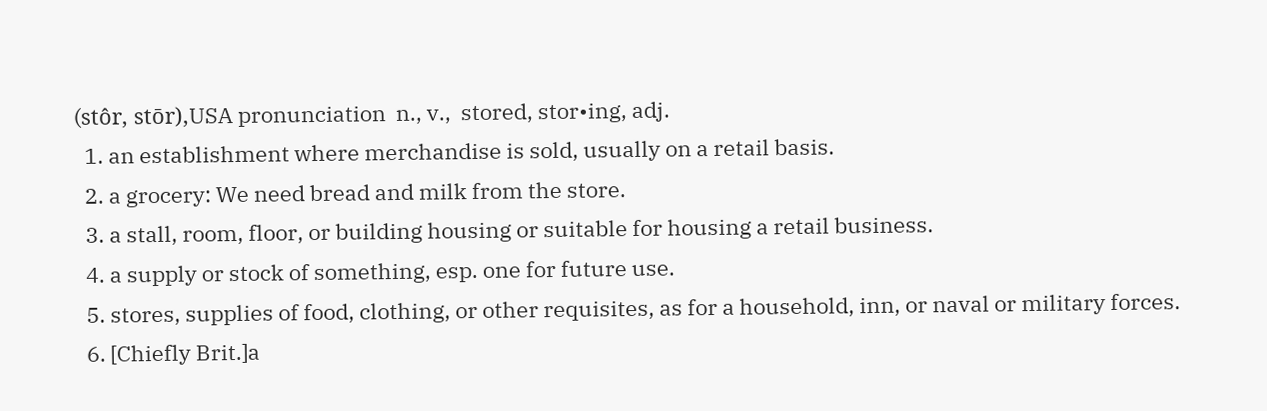(stôr, stōr),USA pronunciation  n., v.,  stored, stor•ing, adj.
  1. an establishment where merchandise is sold, usually on a retail basis.
  2. a grocery: We need bread and milk from the store.
  3. a stall, room, floor, or building housing or suitable for housing a retail business.
  4. a supply or stock of something, esp. one for future use.
  5. stores, supplies of food, clothing, or other requisites, as for a household, inn, or naval or military forces.
  6. [Chiefly Brit.]a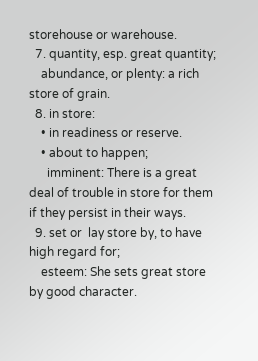storehouse or warehouse.
  7. quantity, esp. great quantity;
    abundance, or plenty: a rich store of grain.
  8. in store:
    • in readiness or reserve.
    • about to happen;
      imminent: There is a great deal of trouble in store for them if they persist in their ways.
  9. set or  lay store by, to have high regard for;
    esteem: She sets great store by good character.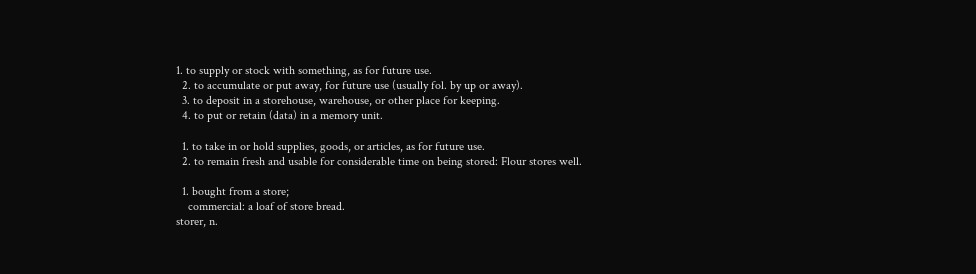1. to supply or stock with something, as for future use.
  2. to accumulate or put away, for future use (usually fol. by up or away).
  3. to deposit in a storehouse, warehouse, or other place for keeping.
  4. to put or retain (data) in a memory unit.

  1. to take in or hold supplies, goods, or articles, as for future use.
  2. to remain fresh and usable for considerable time on being stored: Flour stores well.

  1. bought from a store;
    commercial: a loaf of store bread.
storer, n.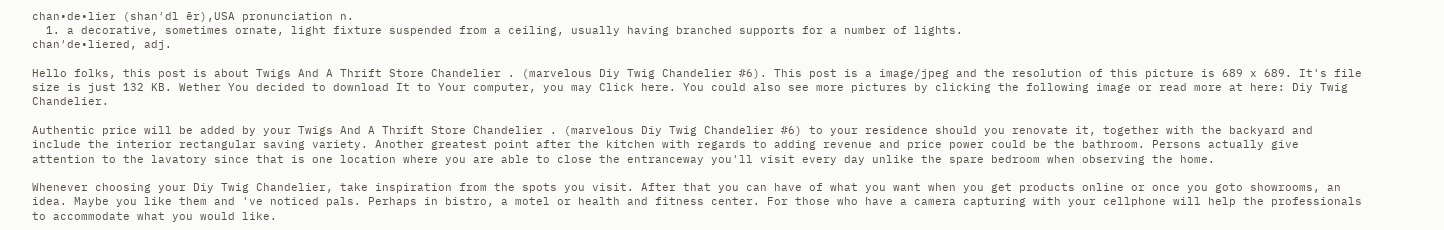chan•de•lier (shan′dl ēr),USA pronunciation n.
  1. a decorative, sometimes ornate, light fixture suspended from a ceiling, usually having branched supports for a number of lights.
chan′de•liered, adj.

Hello folks, this post is about Twigs And A Thrift Store Chandelier . (marvelous Diy Twig Chandelier #6). This post is a image/jpeg and the resolution of this picture is 689 x 689. It's file size is just 132 KB. Wether You decided to download It to Your computer, you may Click here. You could also see more pictures by clicking the following image or read more at here: Diy Twig Chandelier.

Authentic price will be added by your Twigs And A Thrift Store Chandelier . (marvelous Diy Twig Chandelier #6) to your residence should you renovate it, together with the backyard and include the interior rectangular saving variety. Another greatest point after the kitchen with regards to adding revenue and price power could be the bathroom. Persons actually give attention to the lavatory since that is one location where you are able to close the entranceway you'll visit every day unlike the spare bedroom when observing the home.

Whenever choosing your Diy Twig Chandelier, take inspiration from the spots you visit. After that you can have of what you want when you get products online or once you goto showrooms, an idea. Maybe you like them and 've noticed pals. Perhaps in bistro, a motel or health and fitness center. For those who have a camera capturing with your cellphone will help the professionals to accommodate what you would like.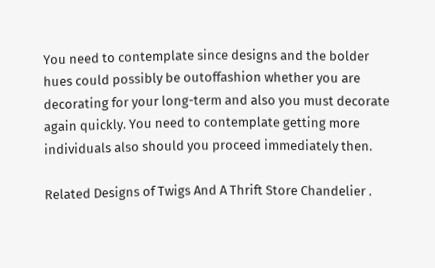You need to contemplate since designs and the bolder hues could possibly be outoffashion whether you are decorating for your long-term and also you must decorate again quickly. You need to contemplate getting more individuals also should you proceed immediately then.

Related Designs of Twigs And A Thrift Store Chandelier .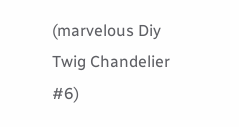(marvelous Diy Twig Chandelier #6)